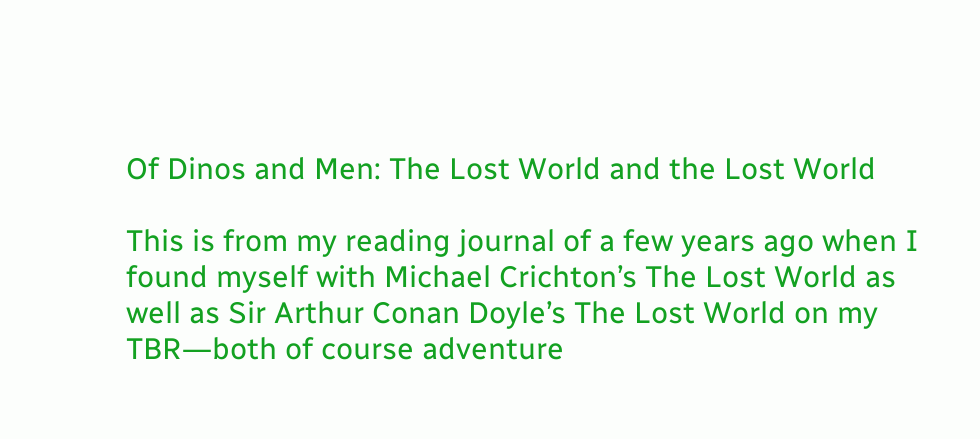Of Dinos and Men: The Lost World and the Lost World

This is from my reading journal of a few years ago when I found myself with Michael Crichton’s The Lost World as well as Sir Arthur Conan Doyle’s The Lost World on my TBR―both of course adventure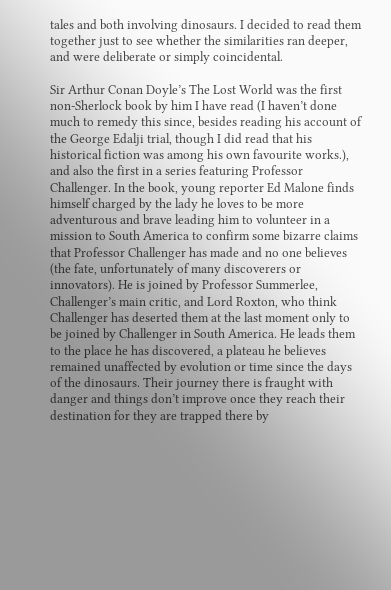tales and both involving dinosaurs. I decided to read them together just to see whether the similarities ran deeper, and were deliberate or simply coincidental.

Sir Arthur Conan Doyle’s The Lost World was the first non-Sherlock book by him I have read (I haven’t done much to remedy this since, besides reading his account of the George Edalji trial, though I did read that his historical fiction was among his own favourite works.), and also the first in a series featuring Professor Challenger. In the book, young reporter Ed Malone finds himself charged by the lady he loves to be more adventurous and brave leading him to volunteer in a mission to South America to confirm some bizarre claims that Professor Challenger has made and no one believes (the fate, unfortunately of many discoverers or innovators). He is joined by Professor Summerlee, Challenger’s main critic, and Lord Roxton, who think Challenger has deserted them at the last moment only to be joined by Challenger in South America. He leads them to the place he has discovered, a plateau he believes remained unaffected by evolution or time since the days of the dinosaurs. Their journey there is fraught with danger and things don’t improve once they reach their destination for they are trapped there by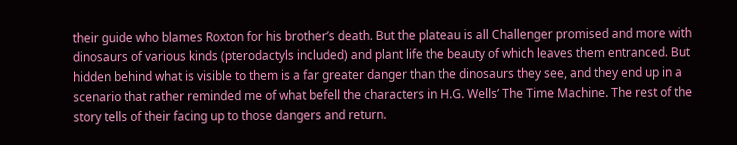their guide who blames Roxton for his brother’s death. But the plateau is all Challenger promised and more with dinosaurs of various kinds (pterodactyls included) and plant life the beauty of which leaves them entranced. But hidden behind what is visible to them is a far greater danger than the dinosaurs they see, and they end up in a scenario that rather reminded me of what befell the characters in H.G. Wells’ The Time Machine. The rest of the story tells of their facing up to those dangers and return.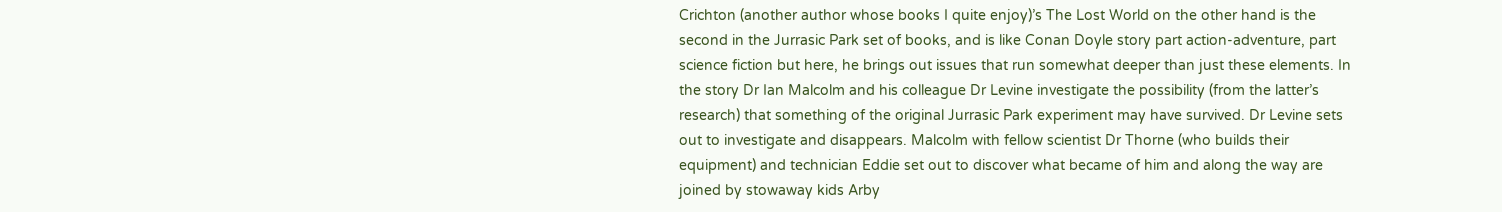Crichton (another author whose books I quite enjoy)’s The Lost World on the other hand is the second in the Jurrasic Park set of books, and is like Conan Doyle story part action-adventure, part science fiction but here, he brings out issues that run somewhat deeper than just these elements. In the story Dr Ian Malcolm and his colleague Dr Levine investigate the possibility (from the latter’s research) that something of the original Jurrasic Park experiment may have survived. Dr Levine sets out to investigate and disappears. Malcolm with fellow scientist Dr Thorne (who builds their equipment) and technician Eddie set out to discover what became of him and along the way are joined by stowaway kids Arby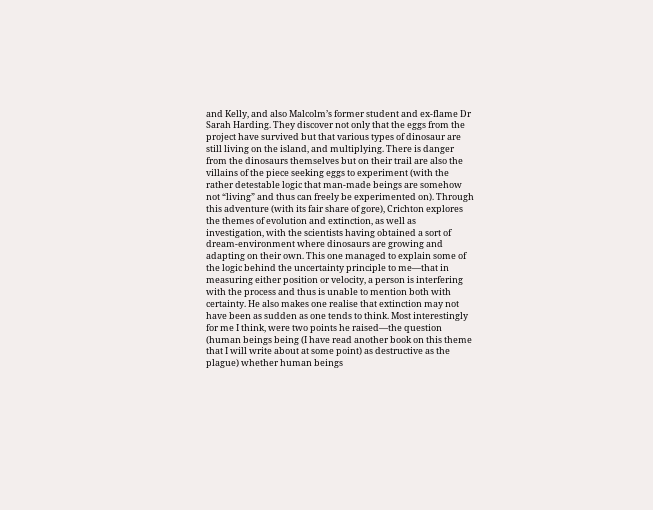and Kelly, and also Malcolm’s former student and ex-flame Dr Sarah Harding. They discover not only that the eggs from the project have survived but that various types of dinosaur are still living on the island, and multiplying. There is danger from the dinosaurs themselves but on their trail are also the villains of the piece seeking eggs to experiment (with the rather detestable logic that man-made beings are somehow not “living” and thus can freely be experimented on). Through this adventure (with its fair share of gore), Crichton explores the themes of evolution and extinction, as well as investigation, with the scientists having obtained a sort of dream-environment where dinosaurs are growing and adapting on their own. This one managed to explain some of the logic behind the uncertainty principle to me―that in measuring either position or velocity, a person is interfering with the process and thus is unable to mention both with certainty. He also makes one realise that extinction may not have been as sudden as one tends to think. Most interestingly for me I think, were two points he raised―the question (human beings being (I have read another book on this theme that I will write about at some point) as destructive as the plague) whether human beings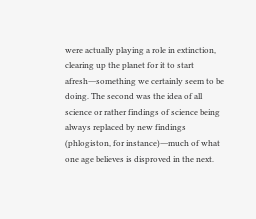were actually playing a role in extinction, clearing up the planet for it to start afresh―something we certainly seem to be doing. The second was the idea of all science or rather findings of science being always replaced by new findings (phlogiston, for instance)―much of what one age believes is disproved in the next.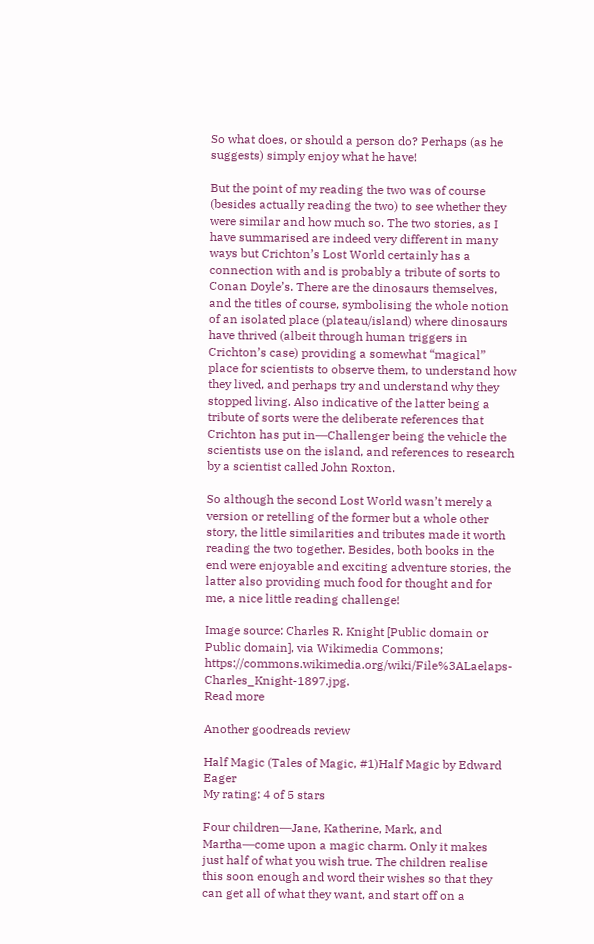So what does, or should a person do? Perhaps (as he suggests) simply enjoy what he have!

But the point of my reading the two was of course (besides actually reading the two) to see whether they were similar and how much so. The two stories, as I have summarised are indeed very different in many ways but Crichton’s Lost World certainly has a connection with and is probably a tribute of sorts to Conan Doyle’s. There are the dinosaurs themselves, and the titles of course, symbolising the whole notion of an isolated place (plateau/island) where dinosaurs have thrived (albeit through human triggers in Crichton’s case) providing a somewhat “magical” place for scientists to observe them, to understand how they lived, and perhaps try and understand why they stopped living. Also indicative of the latter being a tribute of sorts were the deliberate references that Crichton has put in―Challenger being the vehicle the scientists use on the island, and references to research by a scientist called John Roxton.

So although the second Lost World wasn’t merely a version or retelling of the former but a whole other story, the little similarities and tributes made it worth reading the two together. Besides, both books in the end were enjoyable and exciting adventure stories, the latter also providing much food for thought and for me, a nice little reading challenge!

Image source: Charles R. Knight [Public domain or Public domain], via Wikimedia Commons; https://commons.wikimedia.org/wiki/File%3ALaelaps-Charles_Knight-1897.jpg.
Read more

Another goodreads review

Half Magic (Tales of Magic, #1)Half Magic by Edward Eager
My rating: 4 of 5 stars

Four children―Jane, Katherine, Mark, and Martha―come upon a magic charm. Only it makes just half of what you wish true. The children realise this soon enough and word their wishes so that they can get all of what they want, and start off on a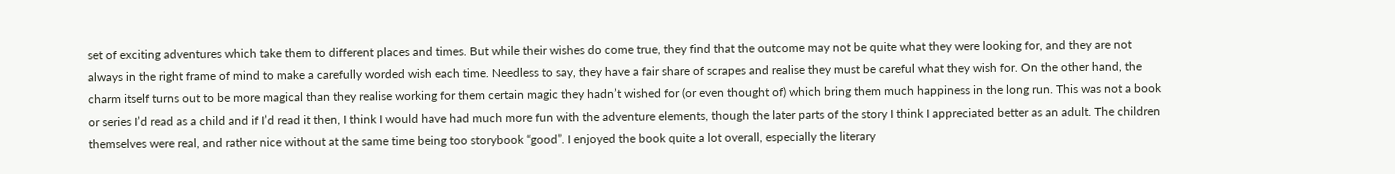set of exciting adventures which take them to different places and times. But while their wishes do come true, they find that the outcome may not be quite what they were looking for, and they are not always in the right frame of mind to make a carefully worded wish each time. Needless to say, they have a fair share of scrapes and realise they must be careful what they wish for. On the other hand, the charm itself turns out to be more magical than they realise working for them certain magic they hadn’t wished for (or even thought of) which bring them much happiness in the long run. This was not a book or series I’d read as a child and if I’d read it then, I think I would have had much more fun with the adventure elements, though the later parts of the story I think I appreciated better as an adult. The children themselves were real, and rather nice without at the same time being too storybook “good”. I enjoyed the book quite a lot overall, especially the literary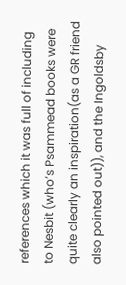references which it was full of including to Nesbit (who’s Psammead books were quite clearly an inspiration(as a GR friend also pointed out)), and the Ingoldsby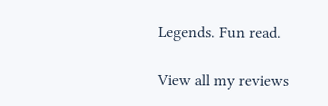Legends. Fun read.

View all my reviews